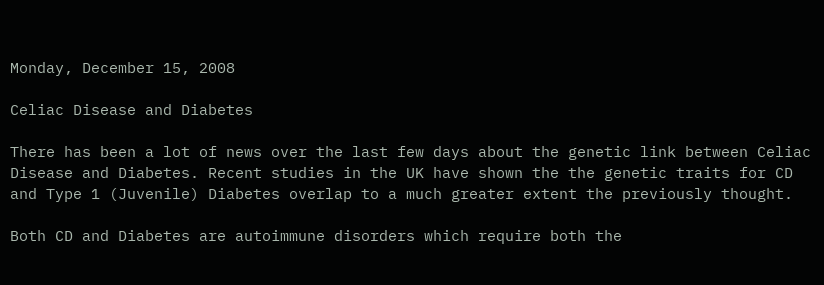Monday, December 15, 2008

Celiac Disease and Diabetes

There has been a lot of news over the last few days about the genetic link between Celiac Disease and Diabetes. Recent studies in the UK have shown the the genetic traits for CD and Type 1 (Juvenile) Diabetes overlap to a much greater extent the previously thought.

Both CD and Diabetes are autoimmune disorders which require both the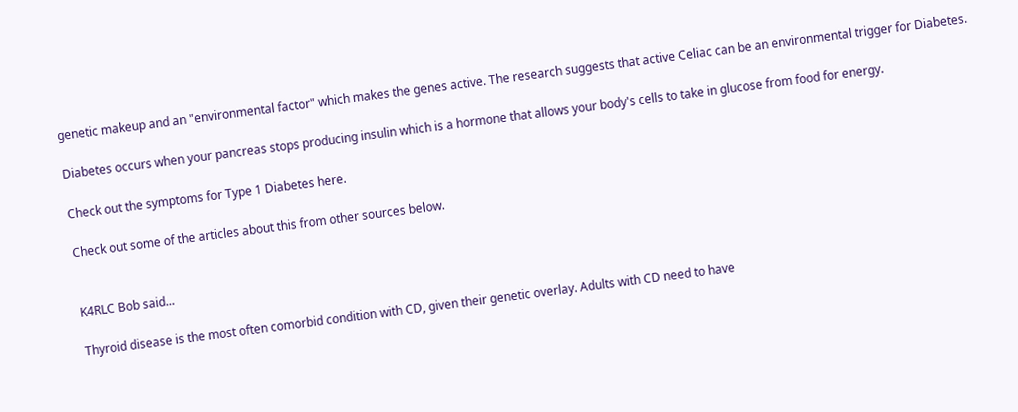genetic makeup and an "environmental factor" which makes the genes active. The research suggests that active Celiac can be an environmental trigger for Diabetes.

Diabetes occurs when your pancreas stops producing insulin which is a hormone that allows your body's cells to take in glucose from food for energy.

Check out the symptoms for Type 1 Diabetes here.

Check out some of the articles about this from other sources below.


K4RLC Bob said...

Thyroid disease is the most often comorbid condition with CD, given their genetic overlay. Adults with CD need to have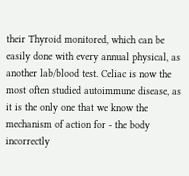their Thyroid monitored, which can be easily done with every annual physical, as another lab/blood test. Celiac is now the most often studied autoimmune disease, as it is the only one that we know the mechanism of action for - the body incorrectly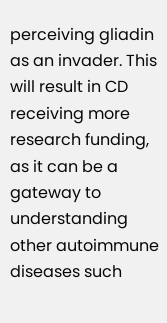perceiving gliadin as an invader. This will result in CD receiving more research funding, as it can be a gateway to understanding other autoimmune diseases such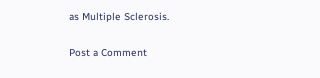as Multiple Sclerosis.

Post a Comment